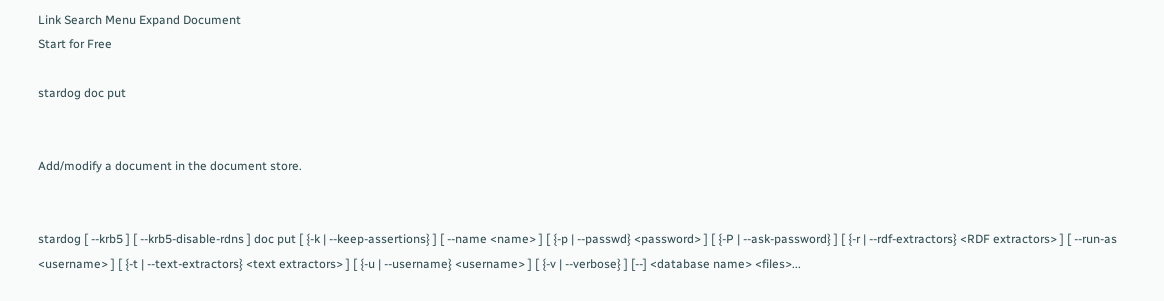Link Search Menu Expand Document
Start for Free

stardog doc put


Add/modify a document in the document store.


stardog [ --krb5 ] [ --krb5-disable-rdns ] doc put [ {-k | --keep-assertions} ] [ --name <name> ] [ {-p | --passwd} <password> ] [ {-P | --ask-password} ] [ {-r | --rdf-extractors} <RDF extractors> ] [ --run-as <username> ] [ {-t | --text-extractors} <text extractors> ] [ {-u | --username} <username> ] [ {-v | --verbose} ] [--] <database name> <files>...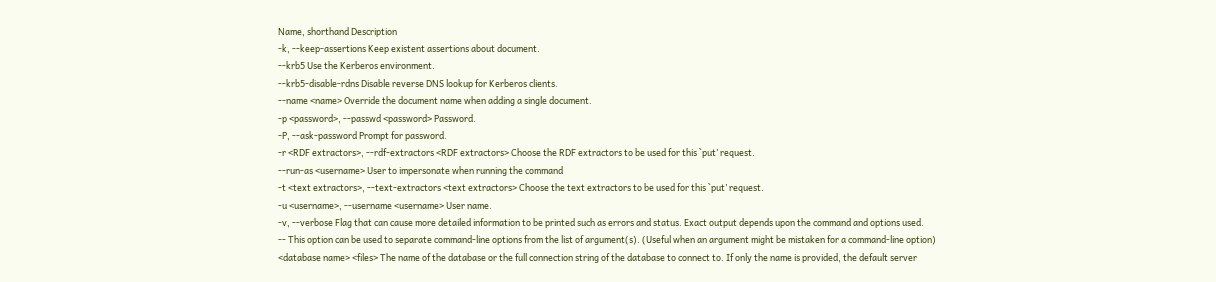Name, shorthand Description
-k, --keep-assertions Keep existent assertions about document.
--krb5 Use the Kerberos environment.
--krb5-disable-rdns Disable reverse DNS lookup for Kerberos clients.
--name <name> Override the document name when adding a single document.
-p <password>, --passwd <password> Password.
-P, --ask-password Prompt for password.
-r <RDF extractors>, --rdf-extractors <RDF extractors> Choose the RDF extractors to be used for this `put’ request.
--run-as <username> User to impersonate when running the command
-t <text extractors>, --text-extractors <text extractors> Choose the text extractors to be used for this `put’ request.
-u <username>, --username <username> User name.
-v, --verbose Flag that can cause more detailed information to be printed such as errors and status. Exact output depends upon the command and options used.
-- This option can be used to separate command-line options from the list of argument(s). (Useful when an argument might be mistaken for a command-line option)
<database name> <files> The name of the database or the full connection string of the database to connect to. If only the name is provided, the default server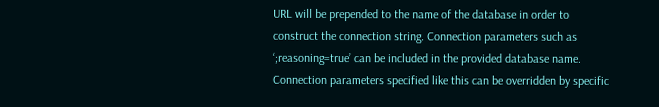URL will be prepended to the name of the database in order to construct the connection string. Connection parameters such as ‘;reasoning=true’ can be included in the provided database name. Connection parameters specified like this can be overridden by specific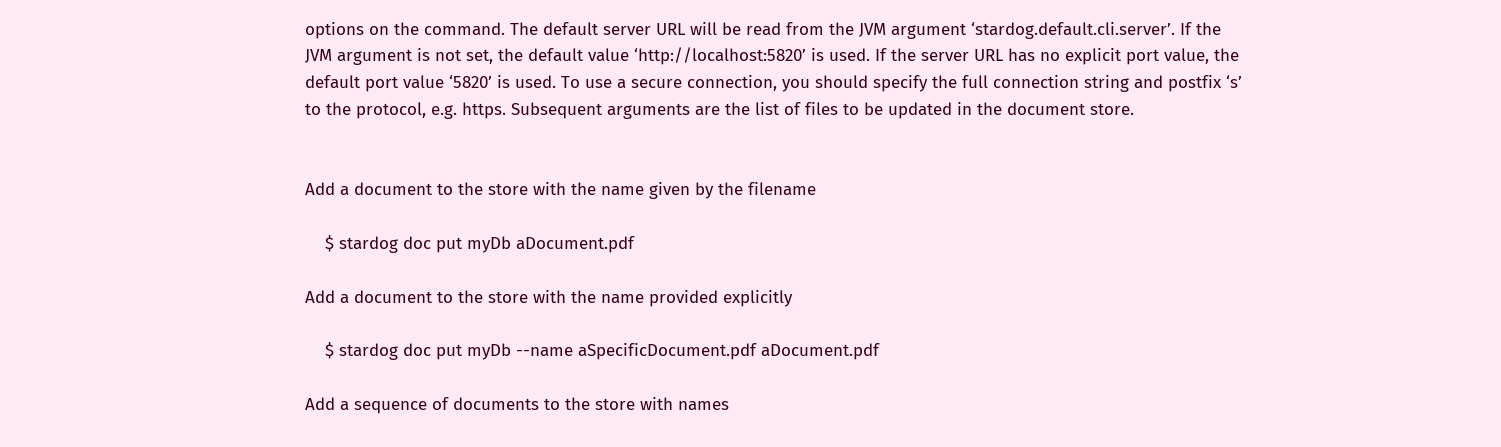options on the command. The default server URL will be read from the JVM argument ‘stardog.default.cli.server’. If the JVM argument is not set, the default value ‘http://localhost:5820’ is used. If the server URL has no explicit port value, the default port value ‘5820’ is used. To use a secure connection, you should specify the full connection string and postfix ‘s’ to the protocol, e.g. https. Subsequent arguments are the list of files to be updated in the document store.


Add a document to the store with the name given by the filename

    $ stardog doc put myDb aDocument.pdf

Add a document to the store with the name provided explicitly

    $ stardog doc put myDb --name aSpecificDocument.pdf aDocument.pdf

Add a sequence of documents to the store with names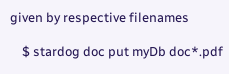given by respective filenames

    $ stardog doc put myDb doc*.pdf